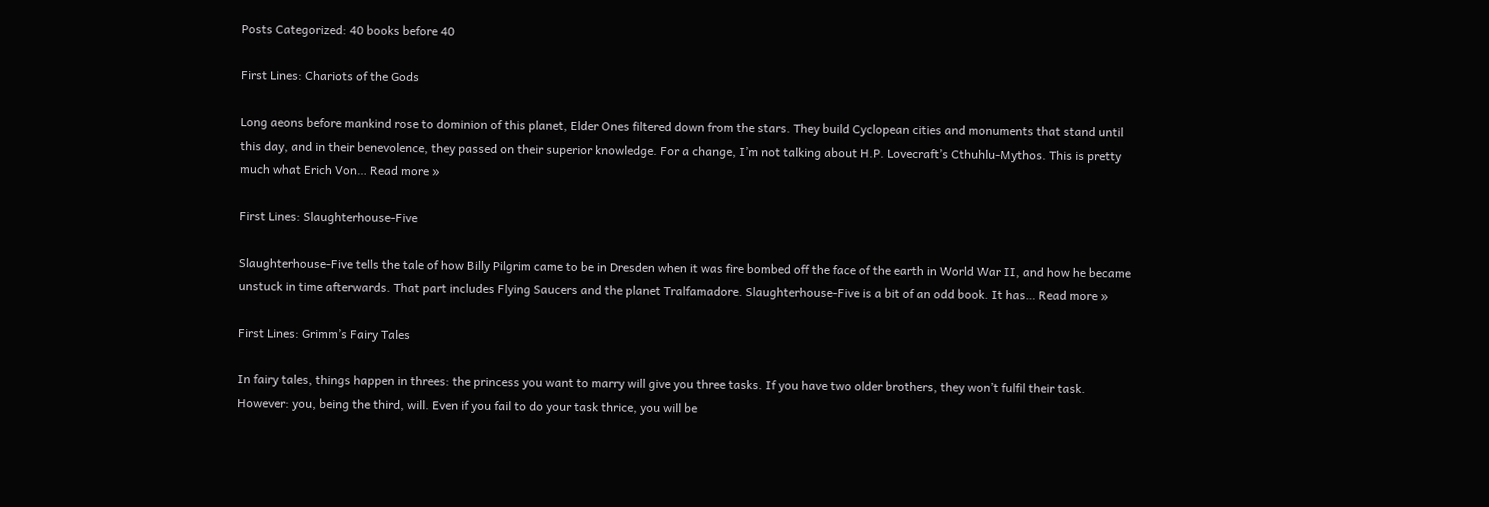Posts Categorized: 40 books before 40

First Lines: Chariots of the Gods

Long aeons before mankind rose to dominion of this planet, Elder Ones filtered down from the stars. They build Cyclopean cities and monuments that stand until this day, and in their benevolence, they passed on their superior knowledge. For a change, I’m not talking about H.P. Lovecraft’s Cthuhlu-Mythos. This is pretty much what Erich Von… Read more »

First Lines: Slaughterhouse-Five

Slaughterhouse-Five tells the tale of how Billy Pilgrim came to be in Dresden when it was fire bombed off the face of the earth in World War II, and how he became unstuck in time afterwards. That part includes Flying Saucers and the planet Tralfamadore. Slaughterhouse-Five is a bit of an odd book. It has… Read more »

First Lines: Grimm’s Fairy Tales

In fairy tales, things happen in threes: the princess you want to marry will give you three tasks. If you have two older brothers, they won’t fulfil their task. However: you, being the third, will. Even if you fail to do your task thrice, you will be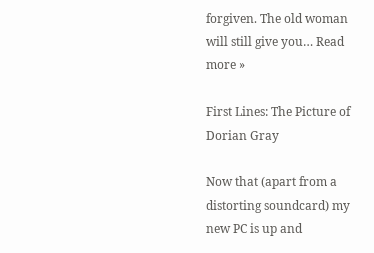forgiven. The old woman will still give you… Read more »

First Lines: The Picture of Dorian Gray

Now that (apart from a distorting soundcard) my new PC is up and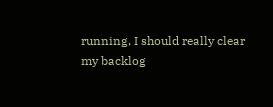running, I should really clear my backlog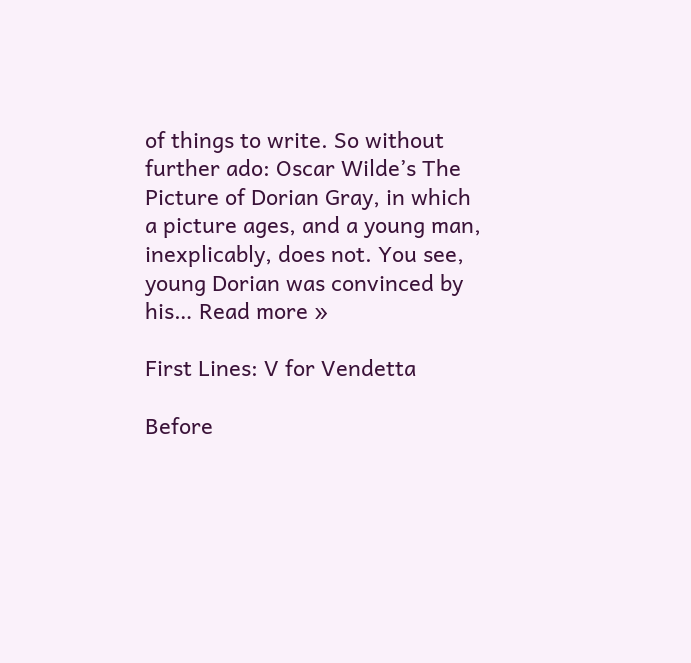of things to write. So without further ado: Oscar Wilde’s The Picture of Dorian Gray, in which a picture ages, and a young man, inexplicably, does not. You see, young Dorian was convinced by his… Read more »

First Lines: V for Vendetta

Before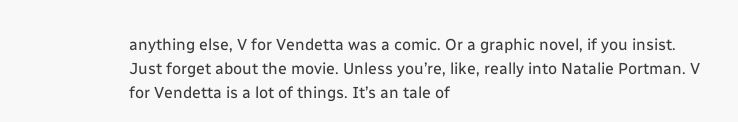anything else, V for Vendetta was a comic. Or a graphic novel, if you insist. Just forget about the movie. Unless you’re, like, really into Natalie Portman. V for Vendetta is a lot of things. It’s an tale of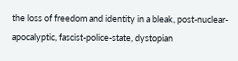the loss of freedom and identity in a bleak, post-nuclear-apocalyptic, fascist-police-state, dystopian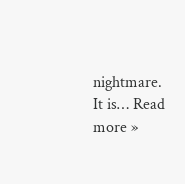nightmare. It is… Read more »